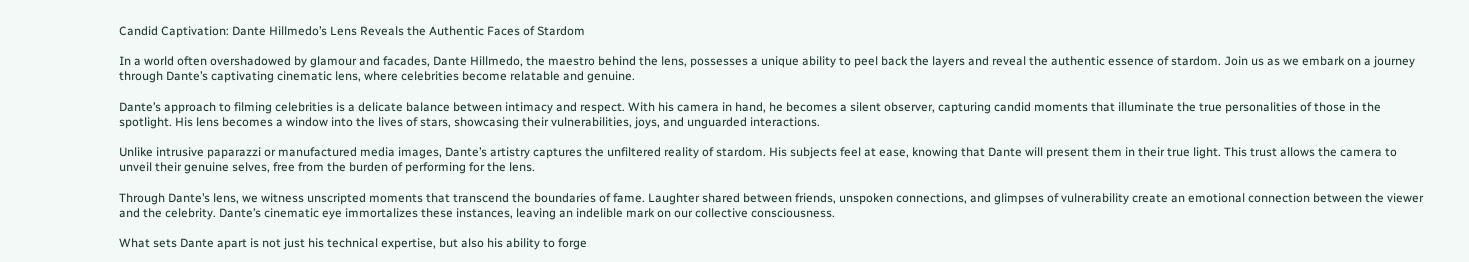Candid Captivation: Dante Hillmedo’s Lens Reveals the Authentic Faces of Stardom

In a world often overshadowed by glamour and facades, Dante Hillmedo, the maestro behind the lens, possesses a unique ability to peel back the layers and reveal the authentic essence of stardom. Join us as we embark on a journey through Dante’s captivating cinematic lens, where celebrities become relatable and genuine.

Dante’s approach to filming celebrities is a delicate balance between intimacy and respect. With his camera in hand, he becomes a silent observer, capturing candid moments that illuminate the true personalities of those in the spotlight. His lens becomes a window into the lives of stars, showcasing their vulnerabilities, joys, and unguarded interactions.

Unlike intrusive paparazzi or manufactured media images, Dante’s artistry captures the unfiltered reality of stardom. His subjects feel at ease, knowing that Dante will present them in their true light. This trust allows the camera to unveil their genuine selves, free from the burden of performing for the lens.

Through Dante’s lens, we witness unscripted moments that transcend the boundaries of fame. Laughter shared between friends, unspoken connections, and glimpses of vulnerability create an emotional connection between the viewer and the celebrity. Dante’s cinematic eye immortalizes these instances, leaving an indelible mark on our collective consciousness.

What sets Dante apart is not just his technical expertise, but also his ability to forge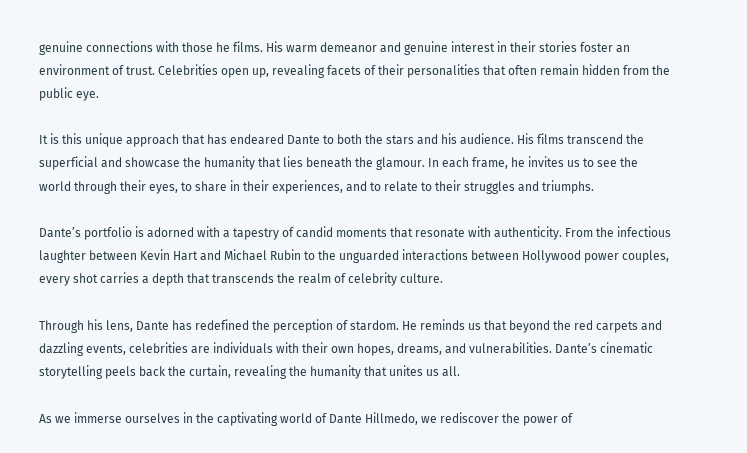genuine connections with those he films. His warm demeanor and genuine interest in their stories foster an environment of trust. Celebrities open up, revealing facets of their personalities that often remain hidden from the public eye.

It is this unique approach that has endeared Dante to both the stars and his audience. His films transcend the superficial and showcase the humanity that lies beneath the glamour. In each frame, he invites us to see the world through their eyes, to share in their experiences, and to relate to their struggles and triumphs.

Dante’s portfolio is adorned with a tapestry of candid moments that resonate with authenticity. From the infectious laughter between Kevin Hart and Michael Rubin to the unguarded interactions between Hollywood power couples, every shot carries a depth that transcends the realm of celebrity culture.

Through his lens, Dante has redefined the perception of stardom. He reminds us that beyond the red carpets and dazzling events, celebrities are individuals with their own hopes, dreams, and vulnerabilities. Dante’s cinematic storytelling peels back the curtain, revealing the humanity that unites us all.

As we immerse ourselves in the captivating world of Dante Hillmedo, we rediscover the power of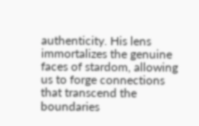authenticity. His lens immortalizes the genuine faces of stardom, allowing us to forge connections that transcend the boundaries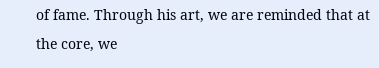of fame. Through his art, we are reminded that at the core, we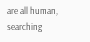are all human, searching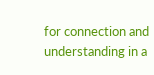for connection and understanding in a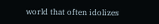world that often idolizes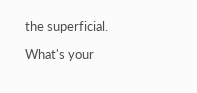the superficial.

What's your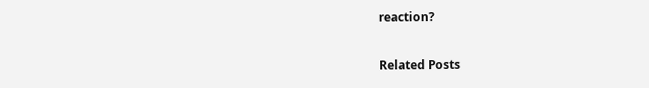reaction?

Related Posts